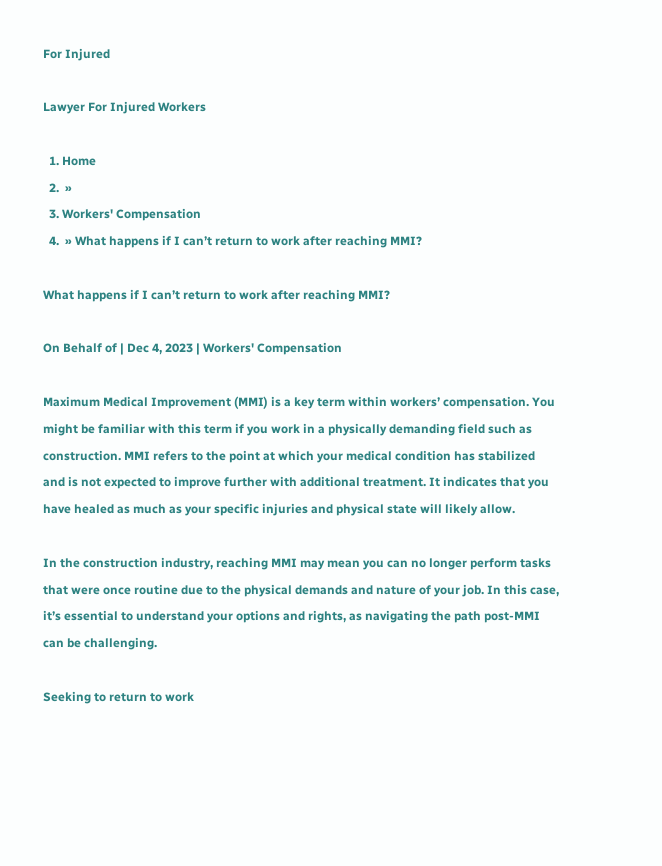For Injured

Lawyer For Injured Workers

  1. Home
  2.  »
  3. Workers' Compensation
  4.  » What happens if I can’t return to work after reaching MMI?

What happens if I can’t return to work after reaching MMI?

On Behalf of | Dec 4, 2023 | Workers' Compensation

Maximum Medical Improvement (MMI) is a key term within workers’ compensation. You might be familiar with this term if you work in a physically demanding field such as construction. MMI refers to the point at which your medical condition has stabilized and is not expected to improve further with additional treatment. It indicates that you have healed as much as your specific injuries and physical state will likely allow.

In the construction industry, reaching MMI may mean you can no longer perform tasks that were once routine due to the physical demands and nature of your job. In this case, it’s essential to understand your options and rights, as navigating the path post-MMI can be challenging.

Seeking to return to work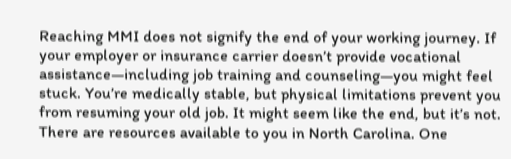Reaching MMI does not signify the end of your working journey. If your employer or insurance carrier doesn’t provide vocational assistance—including job training and counseling—you might feel stuck. You’re medically stable, but physical limitations prevent you from resuming your old job. It might seem like the end, but it’s not. There are resources available to you in North Carolina. One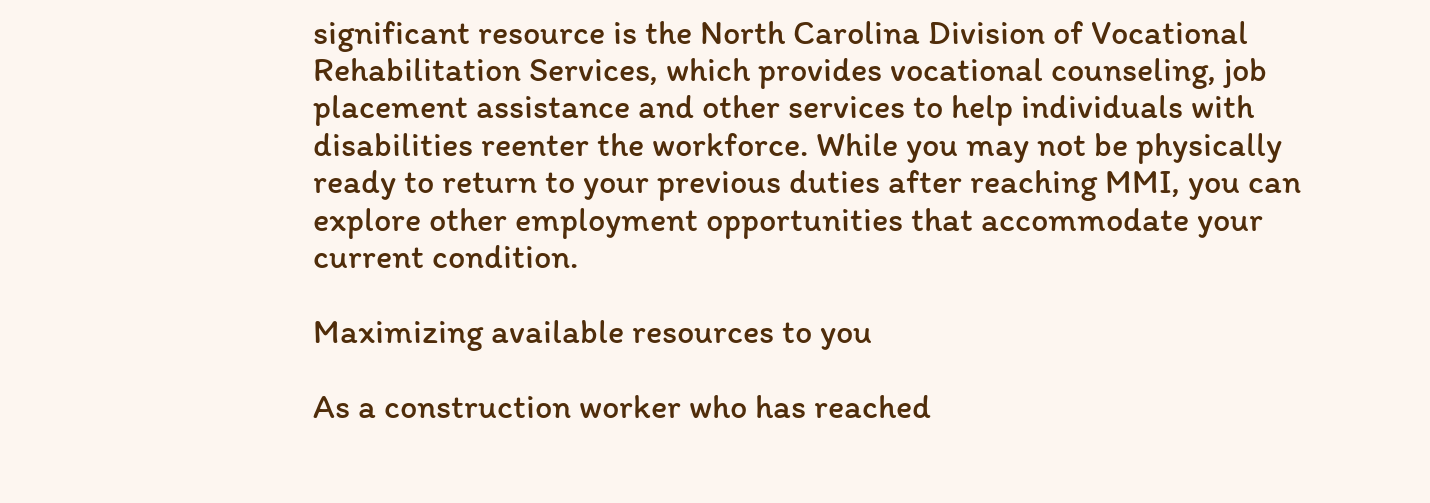significant resource is the North Carolina Division of Vocational Rehabilitation Services, which provides vocational counseling, job placement assistance and other services to help individuals with disabilities reenter the workforce. While you may not be physically ready to return to your previous duties after reaching MMI, you can explore other employment opportunities that accommodate your current condition.

Maximizing available resources to you

As a construction worker who has reached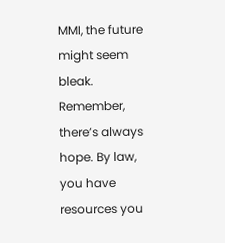MMI, the future might seem bleak. Remember, there’s always hope. By law, you have resources you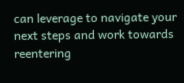can leverage to navigate your next steps and work towards reentering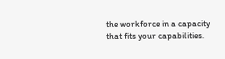the workforce in a capacity that fits your capabilities.